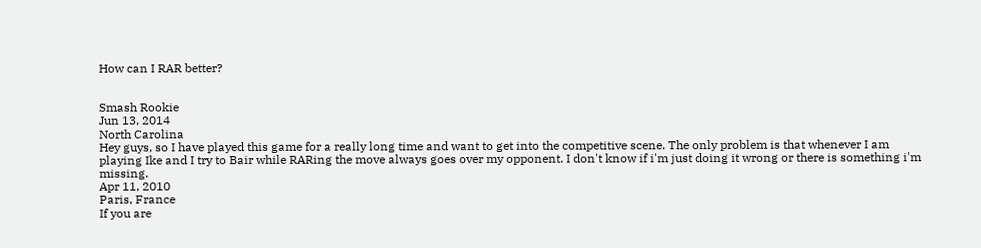How can I RAR better?


Smash Rookie
Jun 13, 2014
North Carolina
Hey guys, so I have played this game for a really long time and want to get into the competitive scene. The only problem is that whenever I am playing Ike and I try to Bair while RARing the move always goes over my opponent. I don't know if i'm just doing it wrong or there is something i'm missing.
Apr 11, 2010
Paris, France
If you are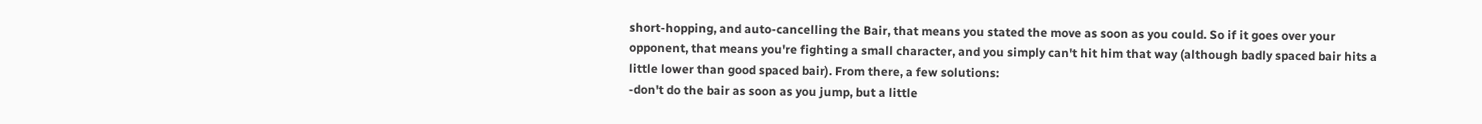short-hopping, and auto-cancelling the Bair, that means you stated the move as soon as you could. So if it goes over your opponent, that means you're fighting a small character, and you simply can't hit him that way (although badly spaced bair hits a little lower than good spaced bair). From there, a few solutions:
-don't do the bair as soon as you jump, but a little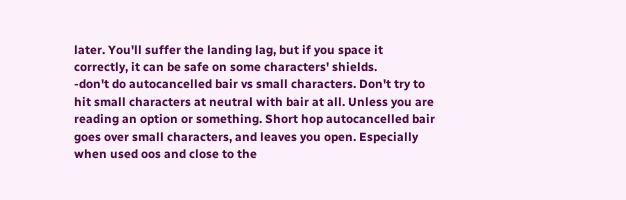later. You'll suffer the landing lag, but if you space it correctly, it can be safe on some characters' shields.
-don't do autocancelled bair vs small characters. Don't try to hit small characters at neutral with bair at all. Unless you are reading an option or something. Short hop autocancelled bair goes over small characters, and leaves you open. Especially when used oos and close to the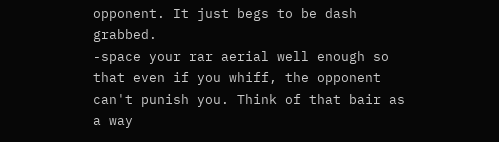opponent. It just begs to be dash grabbed.
-space your rar aerial well enough so that even if you whiff, the opponent can't punish you. Think of that bair as a way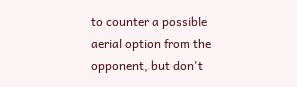to counter a possible aerial option from the opponent, but don't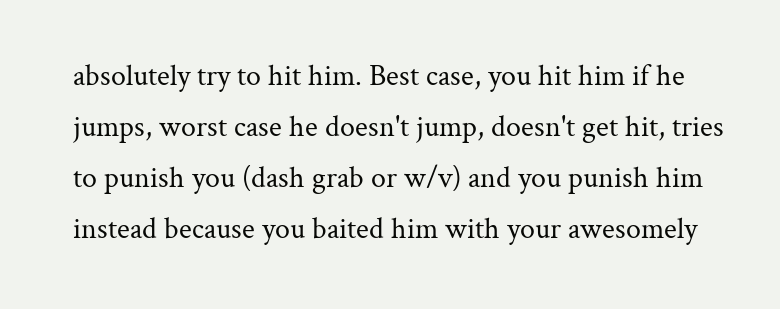absolutely try to hit him. Best case, you hit him if he jumps, worst case he doesn't jump, doesn't get hit, tries to punish you (dash grab or w/v) and you punish him instead because you baited him with your awesomely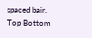spaced bair.
Top Bottom